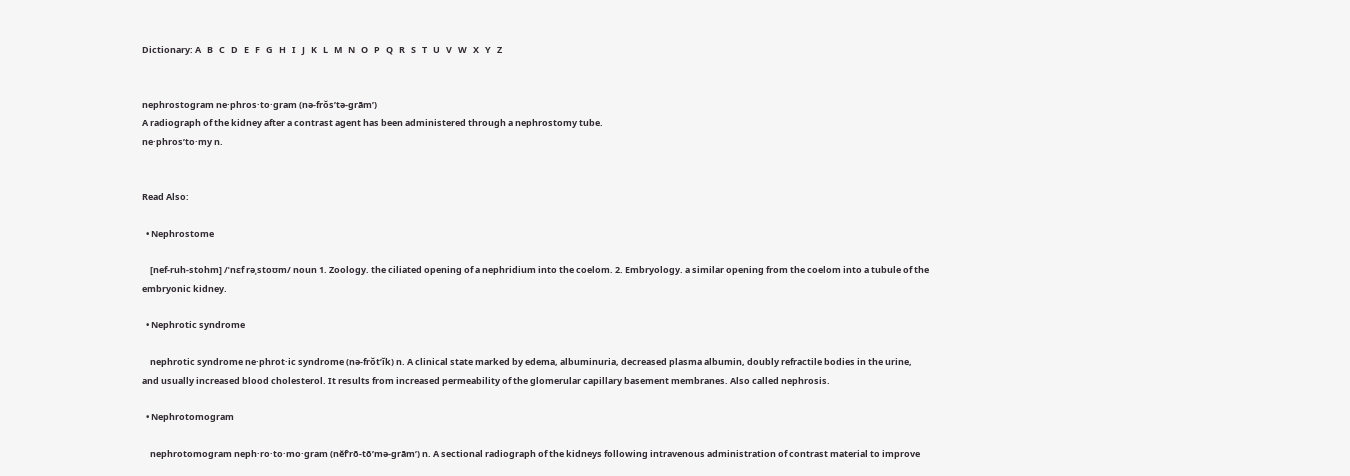Dictionary: A   B   C   D   E   F   G   H   I   J   K   L   M   N   O   P   Q   R   S   T   U   V   W   X   Y   Z


nephrostogram ne·phros·to·gram (nə-frŏs’tə-grām’)
A radiograph of the kidney after a contrast agent has been administered through a nephrostomy tube.
ne·phros’to·my n.


Read Also:

  • Nephrostome

    [nef-ruh-stohm] /ˈnɛf rəˌstoʊm/ noun 1. Zoology. the ciliated opening of a nephridium into the coelom. 2. Embryology. a similar opening from the coelom into a tubule of the embryonic kidney.

  • Nephrotic syndrome

    nephrotic syndrome ne·phrot·ic syndrome (nə-frŏt’ĭk) n. A clinical state marked by edema, albuminuria, decreased plasma albumin, doubly refractile bodies in the urine, and usually increased blood cholesterol. It results from increased permeability of the glomerular capillary basement membranes. Also called nephrosis.

  • Nephrotomogram

    nephrotomogram neph·ro·to·mo·gram (něf’rō-tō’mə-grām’) n. A sectional radiograph of the kidneys following intravenous administration of contrast material to improve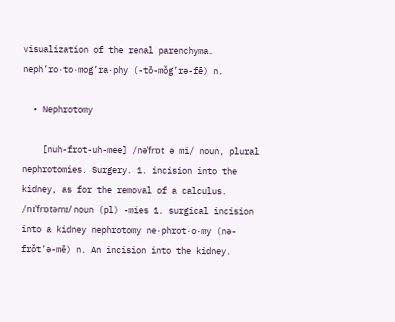visualization of the renal parenchyma. neph’ro·to·mog’ra·phy (-tō-mŏg’rə-fē) n.

  • Nephrotomy

    [nuh-frot-uh-mee] /nəˈfrɒt ə mi/ noun, plural nephrotomies. Surgery. 1. incision into the kidney, as for the removal of a calculus. /nɪˈfrɒtəmɪ/ noun (pl) -mies 1. surgical incision into a kidney nephrotomy ne·phrot·o·my (nə-frŏt’ə-mē) n. An incision into the kidney.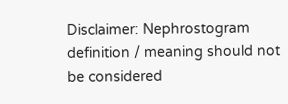Disclaimer: Nephrostogram definition / meaning should not be considered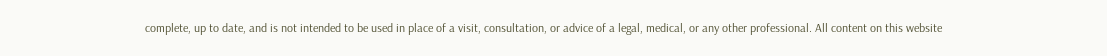complete, up to date, and is not intended to be used in place of a visit, consultation, or advice of a legal, medical, or any other professional. All content on this website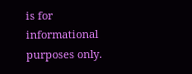is for informational purposes only.